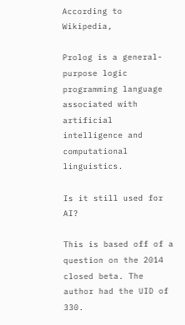According to Wikipedia,

Prolog is a general-purpose logic programming language associated with artificial intelligence and computational linguistics.

Is it still used for AI?

This is based off of a question on the 2014 closed beta. The author had the UID of 330.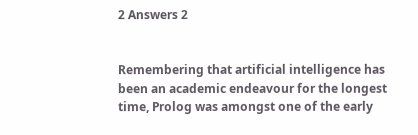2 Answers 2


Remembering that artificial intelligence has been an academic endeavour for the longest time, Prolog was amongst one of the early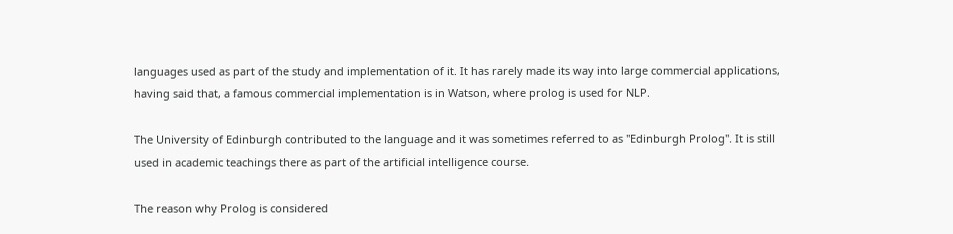languages used as part of the study and implementation of it. It has rarely made its way into large commercial applications, having said that, a famous commercial implementation is in Watson, where prolog is used for NLP.

The University of Edinburgh contributed to the language and it was sometimes referred to as "Edinburgh Prolog". It is still used in academic teachings there as part of the artificial intelligence course.

The reason why Prolog is considered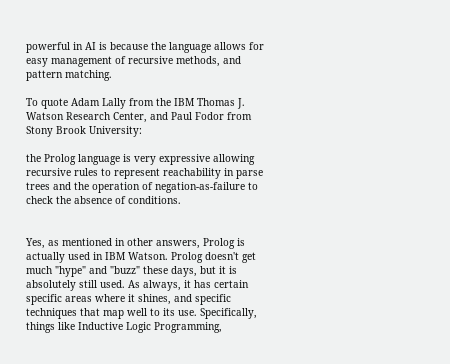powerful in AI is because the language allows for easy management of recursive methods, and pattern matching.

To quote Adam Lally from the IBM Thomas J. Watson Research Center, and Paul Fodor from Stony Brook University:

the Prolog language is very expressive allowing recursive rules to represent reachability in parse trees and the operation of negation-as-failure to check the absence of conditions.


Yes, as mentioned in other answers, Prolog is actually used in IBM Watson. Prolog doesn't get much "hype" and "buzz" these days, but it is absolutely still used. As always, it has certain specific areas where it shines, and specific techniques that map well to its use. Specifically, things like Inductive Logic Programming,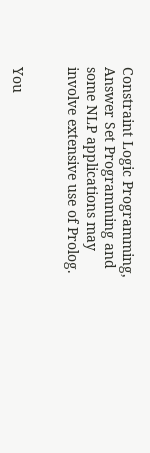Constraint Logic Programming, Answer Set Programming and some NLP applications may involve extensive use of Prolog.


You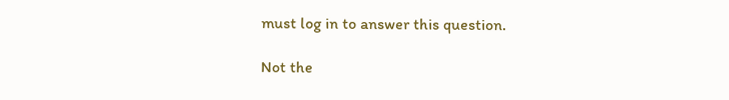must log in to answer this question.

Not the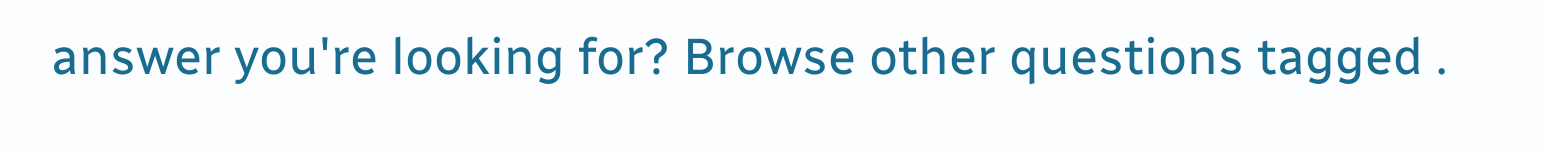answer you're looking for? Browse other questions tagged .